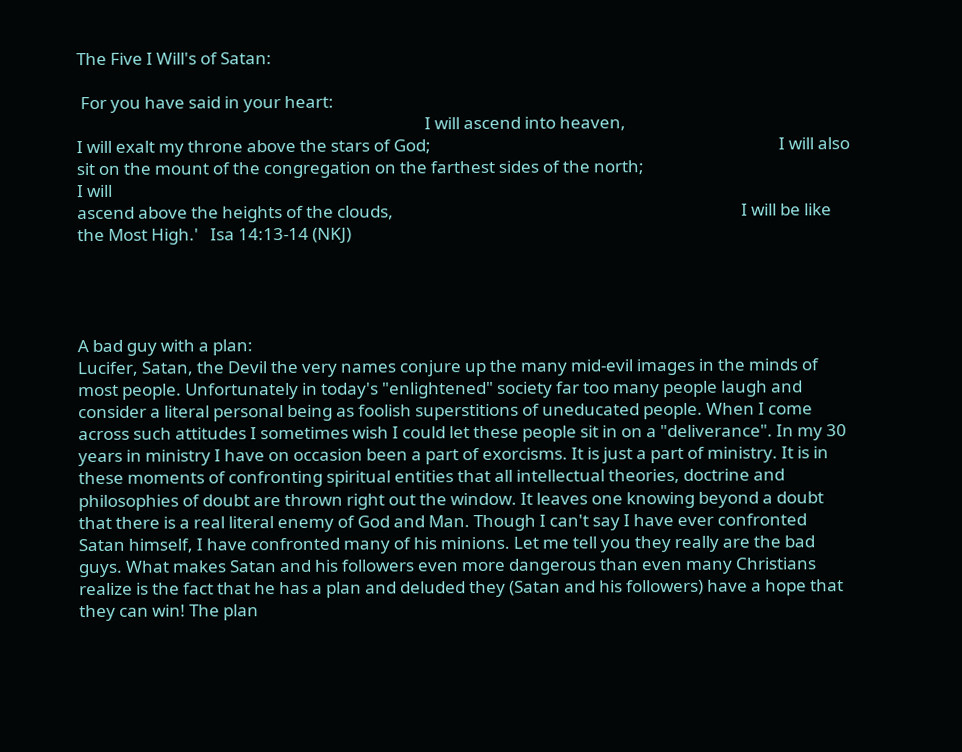The Five I Will's of Satan:

 For you have said in your heart:
                                                                                       I will ascend into heaven,                                                                                                                   I will exalt my throne above the stars of God;                                                                                       I will also sit on the mount of the congregation on the farthest sides of the north;
I will
ascend above the heights of the clouds,                                                                                       I will be like the Most High.'   Isa 14:13-14 (NKJ)




A bad guy with a plan:
Lucifer, Satan, the Devil the very names conjure up the many mid-evil images in the minds of most people. Unfortunately in today's "enlightened" society far too many people laugh and consider a literal personal being as foolish superstitions of uneducated people. When I come across such attitudes I sometimes wish I could let these people sit in on a "deliverance". In my 30 years in ministry I have on occasion been a part of exorcisms. It is just a part of ministry. It is in these moments of confronting spiritual entities that all intellectual theories, doctrine and philosophies of doubt are thrown right out the window. It leaves one knowing beyond a doubt that there is a real literal enemy of God and Man. Though I can't say I have ever confronted Satan himself, I have confronted many of his minions. Let me tell you they really are the bad guys. What makes Satan and his followers even more dangerous than even many Christians realize is the fact that he has a plan and deluded they (Satan and his followers) have a hope that they can win! The plan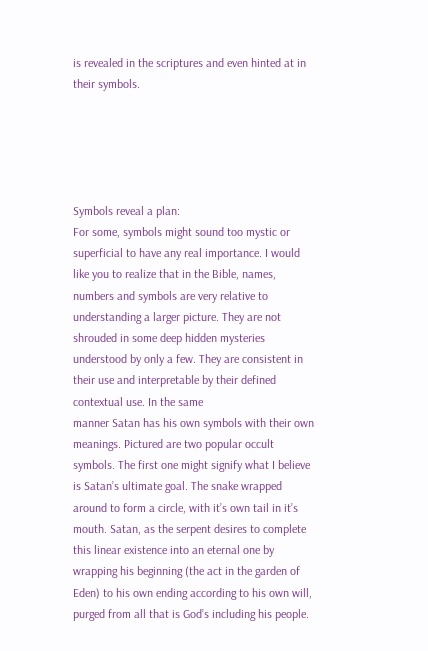is revealed in the scriptures and even hinted at in their symbols.





Symbols reveal a plan:
For some, symbols might sound too mystic or superficial to have any real importance. I would like you to realize that in the Bible, names, numbers and symbols are very relative to understanding a larger picture. They are not shrouded in some deep hidden mysteries understood by only a few. They are consistent in their use and interpretable by their defined contextual use. In the same
manner Satan has his own symbols with their own meanings. Pictured are two popular occult symbols. The first one might signify what I believe is Satan’s ultimate goal. The snake wrapped around to form a circle, with it’s own tail in it’s mouth. Satan, as the serpent desires to complete this linear existence into an eternal one by wrapping his beginning (the act in the garden of Eden) to his own ending according to his own will, purged from all that is God’s including his people.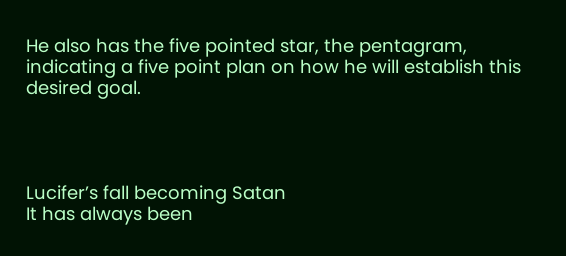He also has the five pointed star, the pentagram, indicating a five point plan on how he will establish this desired goal.




Lucifer’s fall becoming Satan
It has always been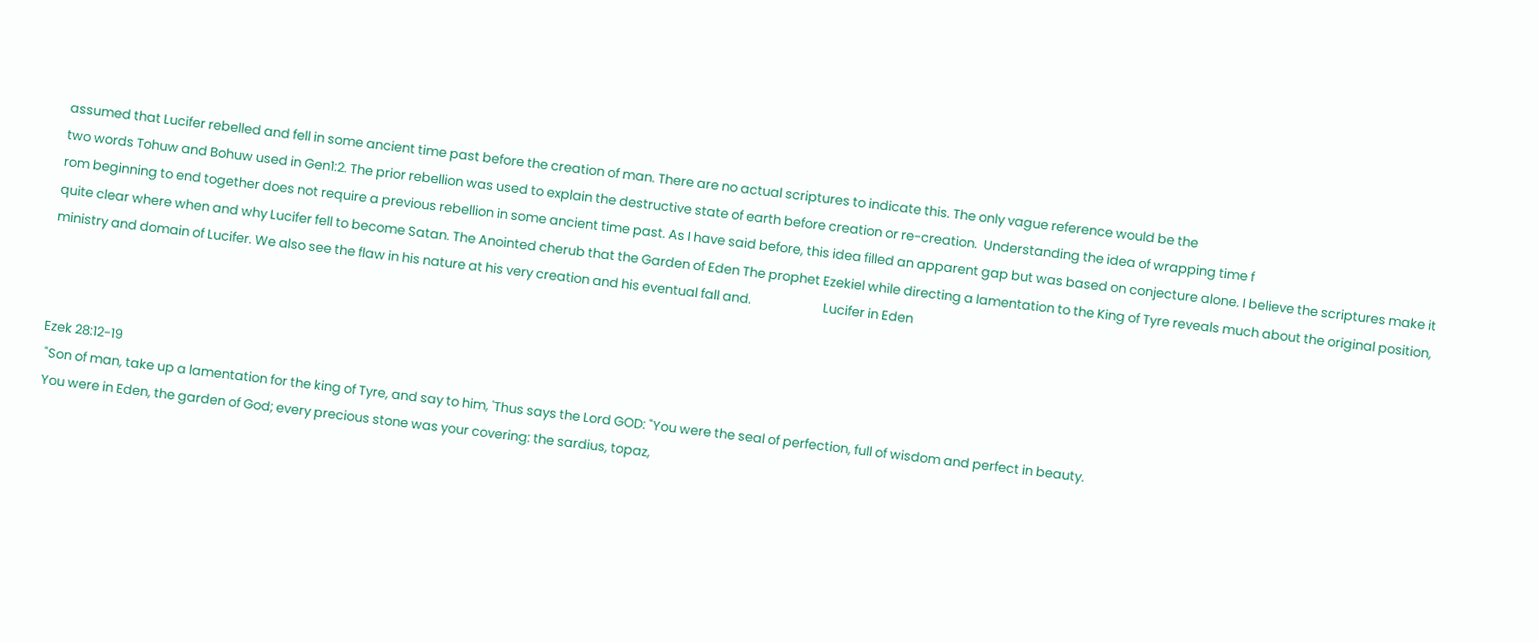assumed that Lucifer rebelled and fell in some ancient time past before the creation of man. There are no actual scriptures to indicate this. The only vague reference would be the
two words Tohuw and Bohuw used in Gen1:2. The prior rebellion was used to explain the destructive state of earth before creation or re-creation.  Understanding the idea of wrapping time f
rom beginning to end together does not require a previous rebellion in some ancient time past. As I have said before, this idea filled an apparent gap but was based on conjecture alone. I believe the scriptures make it quite clear where when and why Lucifer fell to become Satan. The Anointed cherub that the Garden of Eden The prophet Ezekiel while directing a lamentation to the King of Tyre reveals much about the original position, ministry and domain of Lucifer. We also see the flaw in his nature at his very creation and his eventual fall and.                        Lucifer in Eden



Ezek 28:12-19
 "Son of man, take up a lamentation for the king of Tyre, and say to him, 'Thus says the Lord GOD: "You were the seal of perfection, full of wisdom and perfect in beauty.
 You were in Eden, the garden of God; every precious stone was your covering: the sardius, topaz,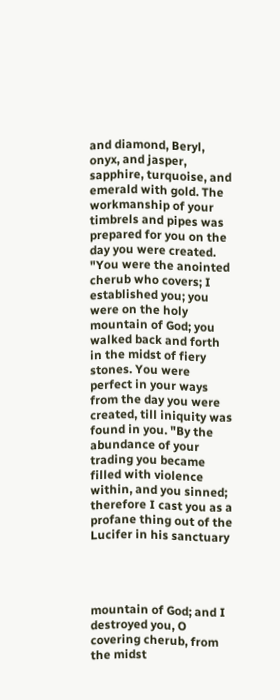and diamond, Beryl, onyx, and jasper, sapphire, turquoise, and emerald with gold. The workmanship of your timbrels and pipes was prepared for you on the day you were created.  "You were the anointed cherub who covers; I established you; you were on the holy mountain of God; you walked back and forth in the midst of fiery stones. You were perfect in your ways from the day you were created, till iniquity was found in you. "By the abundance of your trading you became filled with violence within, and you sinned; therefore I cast you as a profane thing out of the
Lucifer in his sanctuary




mountain of God; and I destroyed you, O covering cherub, from the midst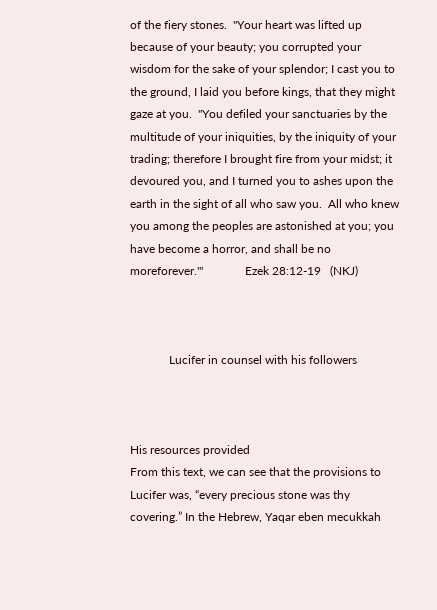of the fiery stones.  "Your heart was lifted up because of your beauty; you corrupted your wisdom for the sake of your splendor; I cast you to the ground, I laid you before kings, that they might gaze at you.  "You defiled your sanctuaries by the multitude of your iniquities, by the iniquity of your trading; therefore I brought fire from your midst; it devoured you, and I turned you to ashes upon the earth in the sight of all who saw you.  All who knew you among the peoples are astonished at you; you have become a horror, and shall be no moreforever."'              Ezek 28:12-19   (NKJ)



             Lucifer in counsel with his followers



His resources provided
From this text, we can see that the provisions to Lucifer was, “every precious stone was thy covering.” In the Hebrew, Yaqar eben mecukkah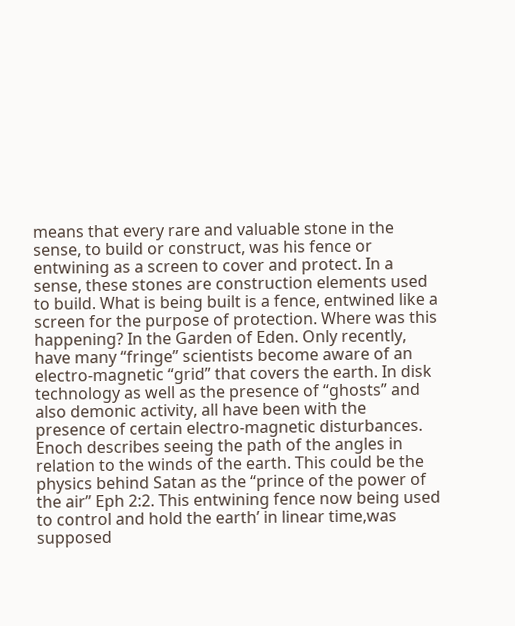means that every rare and valuable stone in the sense, to build or construct, was his fence or entwining as a screen to cover and protect. In a sense, these stones are construction elements used to build. What is being built is a fence, entwined like a screen for the purpose of protection. Where was this happening? In the Garden of Eden. Only recently, have many “fringe” scientists become aware of an
electro-magnetic “grid” that covers the earth. In disk technology as well as the presence of “ghosts” and also demonic activity, all have been with the presence of certain electro-magnetic disturbances. Enoch describes seeing the path of the angles in relation to the winds of the earth. This could be the physics behind Satan as the “prince of the power of the air” Eph 2:2. This entwining fence now being used to control and hold the earth’ in linear time,was supposed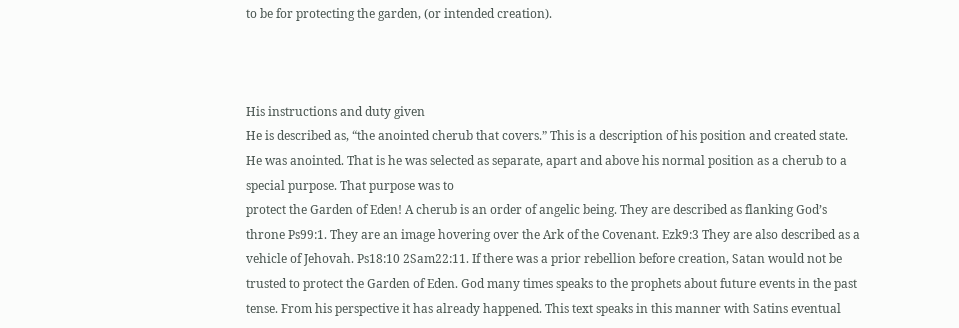to be for protecting the garden, (or intended creation).



His instructions and duty given
He is described as, “the anointed cherub that covers.” This is a description of his position and created state. He was anointed. That is he was selected as separate, apart and above his normal position as a cherub to a special purpose. That purpose was to
protect the Garden of Eden! A cherub is an order of angelic being. They are described as flanking God’s throne Ps99:1. They are an image hovering over the Ark of the Covenant. Ezk9:3 They are also described as a vehicle of Jehovah. Ps18:10 2Sam22:11. If there was a prior rebellion before creation, Satan would not be trusted to protect the Garden of Eden. God many times speaks to the prophets about future events in the past tense. From his perspective it has already happened. This text speaks in this manner with Satins eventual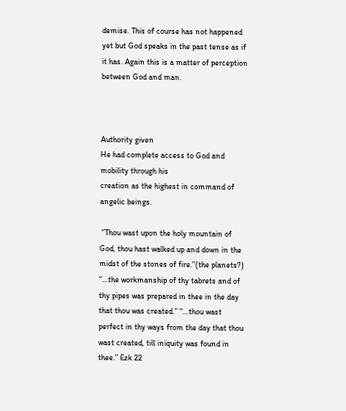demise. This of course has not happened yet but God speaks in the past tense as if it has. Again this is a matter of perception between God and man.



Authority given
He had complete access to God and mobility through his
creation as the highest in command of angelic beings.

 “Thou wast upon the holy mountain of God, thou hast walked up and down in the midst of the stones of fire.”(the planets?) “...the workmanship of thy tabrets and of thy pipes was prepared in thee in the day that thou was created.” “...thou wast perfect in thy ways from the day that thou wast created, till iniquity was found in thee.” Ezk 22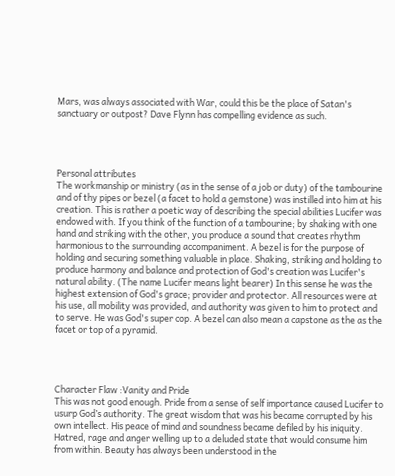Mars, was always associated with War, could this be the place of Satan's sanctuary or outpost? Dave Flynn has compelling evidence as such.




Personal attributes
The workmanship or ministry (as in the sense of a job or duty) of the tambourine and of thy pipes or bezel (a facet to hold a gemstone) was instilled into him at his creation. This is rather a poetic way of describing the special abilities Lucifer was endowed with. If you think of the function of a tambourine; by shaking with one hand and striking with the other, you produce a sound that creates rhythm harmonious to the surrounding accompaniment. A bezel is for the purpose of holding and securing something valuable in place. Shaking, striking and holding to produce harmony and balance and protection of God's creation was Lucifer's natural ability. (The name Lucifer means light bearer) In this sense he was the highest extension of God's grace; provider and protector. All resources were at his use, all mobility was provided, and authority was given to him to protect and to serve. He was God's super cop. A bezel can also mean a capstone as the as the facet or top of a pyramid.




Character Flaw :Vanity and Pride
This was not good enough. Pride from a sense of self importance caused Lucifer to usurp God’s authority. The great wisdom that was his became corrupted by his own intellect. His peace of mind and soundness became defiled by his iniquity. Hatred, rage and anger welling up to a deluded state that would consume him from within. Beauty has always been understood in the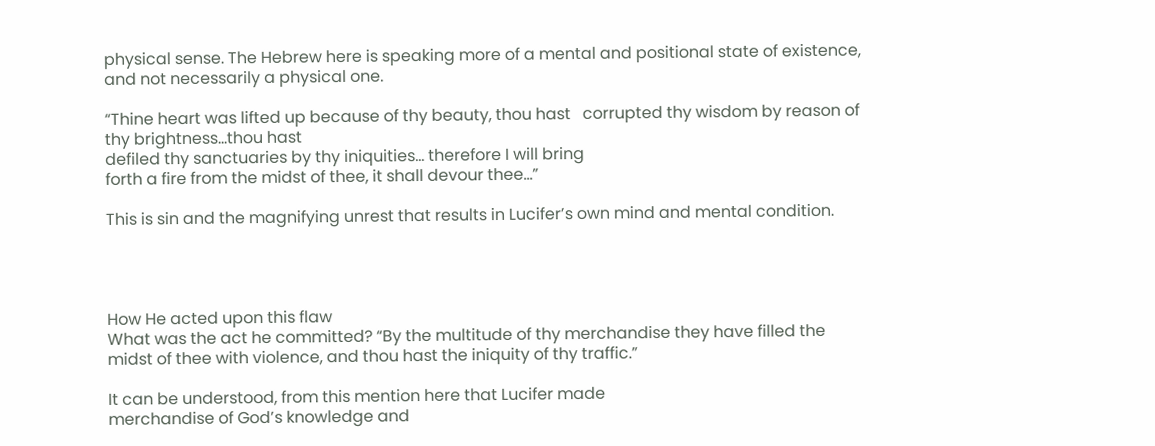physical sense. The Hebrew here is speaking more of a mental and positional state of existence, and not necessarily a physical one.

“Thine heart was lifted up because of thy beauty, thou hast   corrupted thy wisdom by reason of thy brightness...thou hast
defiled thy sanctuaries by thy iniquities... therefore I will bring
forth a fire from the midst of thee, it shall devour thee...”

This is sin and the magnifying unrest that results in Lucifer’s own mind and mental condition.




How He acted upon this flaw
What was the act he committed? “By the multitude of thy merchandise they have filled the midst of thee with violence, and thou hast the iniquity of thy traffic.”

It can be understood, from this mention here that Lucifer made
merchandise of God’s knowledge and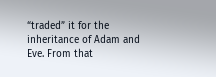“traded” it for the inheritance of Adam and Eve. From that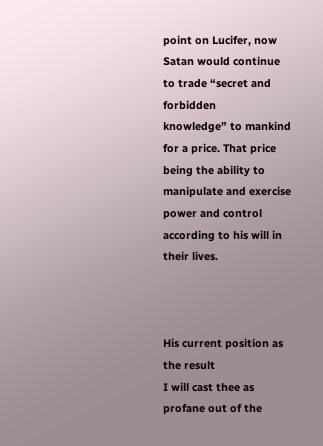point on Lucifer, now Satan would continue to trade “secret and forbidden
knowledge” to mankind for a price. That price being the ability to manipulate and exercise power and control according to his will in their lives.



His current position as the result
I will cast thee as profane out of the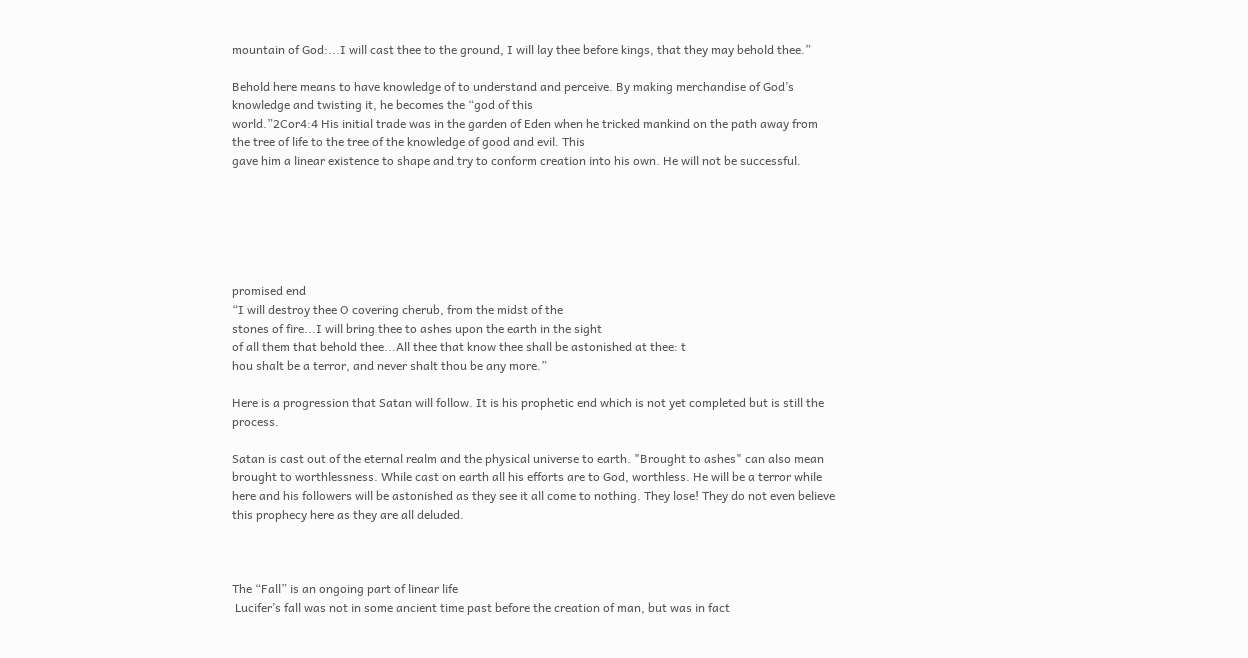mountain of God:...I will cast thee to the ground, I will lay thee before kings, that they may behold thee.”

Behold here means to have knowledge of to understand and perceive. By making merchandise of God’s knowledge and twisting it, he becomes the “god of this
world.”2Cor4:4 His initial trade was in the garden of Eden when he tricked mankind on the path away from the tree of life to the tree of the knowledge of good and evil. This
gave him a linear existence to shape and try to conform creation into his own. He will not be successful.






promised end
“I will destroy thee O covering cherub, from the midst of the
stones of fire...I will bring thee to ashes upon the earth in the sight
of all them that behold thee...All thee that know thee shall be astonished at thee: t
hou shalt be a terror, and never shalt thou be any more.”

Here is a progression that Satan will follow. It is his prophetic end which is not yet completed but is still the process.

Satan is cast out of the eternal realm and the physical universe to earth. "Brought to ashes" can also mean brought to worthlessness. While cast on earth all his efforts are to God, worthless. He will be a terror while here and his followers will be astonished as they see it all come to nothing. They lose! They do not even believe this prophecy here as they are all deluded.



The “Fall” is an ongoing part of linear life
 Lucifer’s fall was not in some ancient time past before the creation of man, but was in fact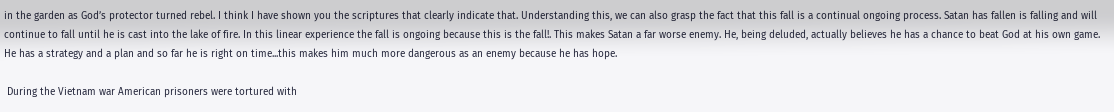in the garden as God’s protector turned rebel. I think I have shown you the scriptures that clearly indicate that. Understanding this, we can also grasp the fact that this fall is a continual ongoing process. Satan has fallen is falling and will continue to fall until he is cast into the lake of fire. In this linear experience the fall is ongoing because this is the fall!. This makes Satan a far worse enemy. He, being deluded, actually believes he has a chance to beat God at his own game. He has a strategy and a plan and so far he is right on time...this makes him much more dangerous as an enemy because he has hope.

 During the Vietnam war American prisoners were tortured with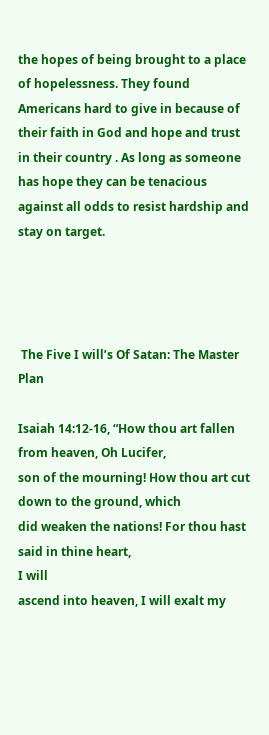the hopes of being brought to a place of hopelessness. They found Americans hard to give in because of their faith in God and hope and trust in their country . As long as someone has hope they can be tenacious against all odds to resist hardship and stay on target.




 The Five I will’s Of Satan: The Master Plan

Isaiah 14:12-16, “How thou art fallen from heaven, Oh Lucifer,
son of the mourning! How thou art cut down to the ground, which
did weaken the nations! For thou hast said in thine heart,
I will
ascend into heaven, I will exalt my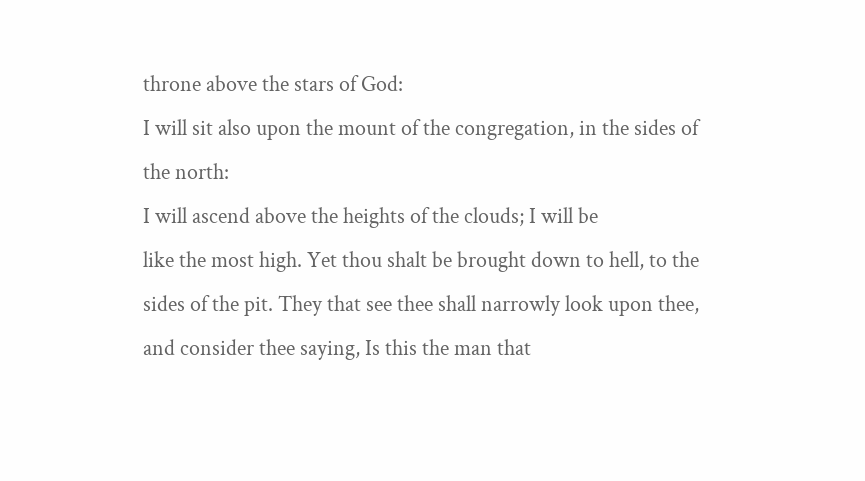throne above the stars of God:
I will sit also upon the mount of the congregation, in the sides of
the north:
I will ascend above the heights of the clouds; I will be
like the most high. Yet thou shalt be brought down to hell, to the
sides of the pit. They that see thee shall narrowly look upon thee,
and consider thee saying, Is this the man that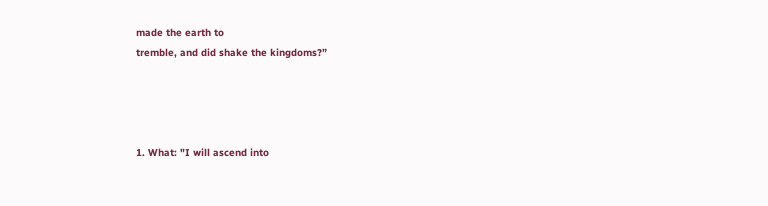made the earth to
tremble, and did shake the kingdoms?”




1. What: "I will ascend into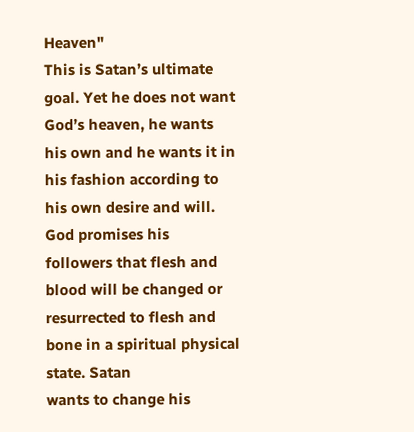Heaven"                           This is Satan’s ultimate goal. Yet he does not want God’s heaven, he wants his own and he wants it in his fashion according to his own desire and will. God promises his followers that flesh and blood will be changed or resurrected to flesh and bone in a spiritual physical state. Satan
wants to change his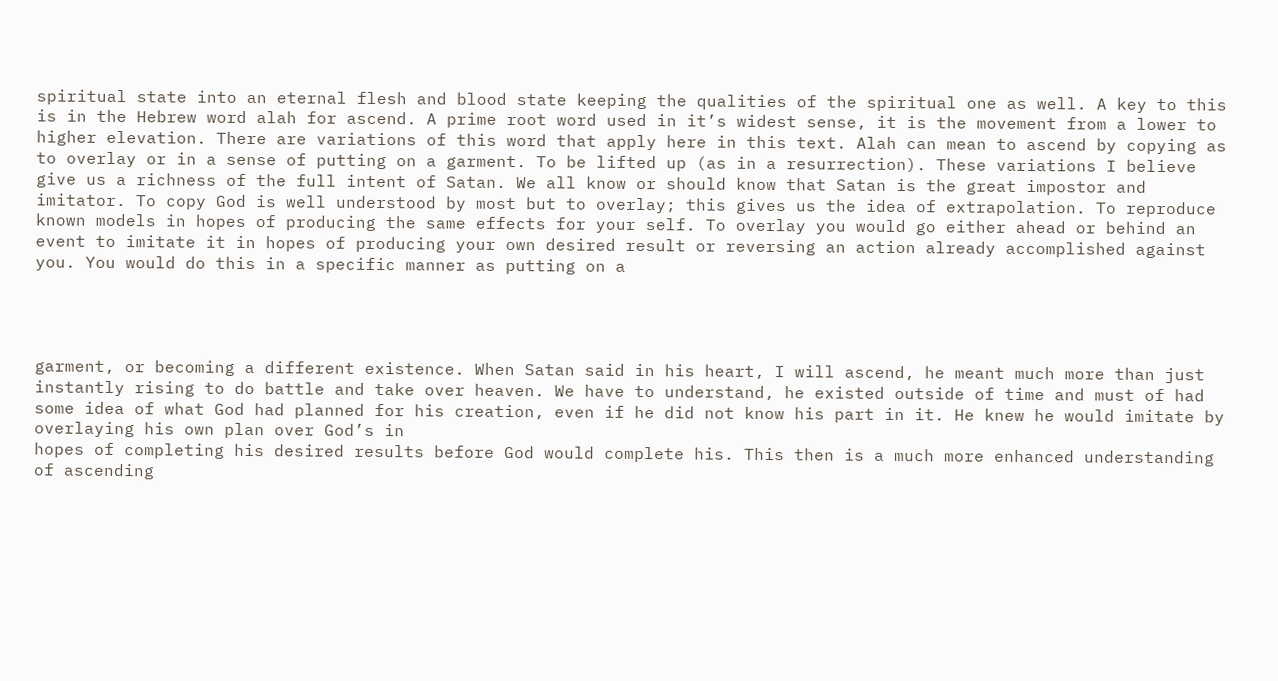spiritual state into an eternal flesh and blood state keeping the qualities of the spiritual one as well. A key to this is in the Hebrew word alah for ascend. A prime root word used in it’s widest sense, it is the movement from a lower to higher elevation. There are variations of this word that apply here in this text. Alah can mean to ascend by copying as to overlay or in a sense of putting on a garment. To be lifted up (as in a resurrection). These variations I believe give us a richness of the full intent of Satan. We all know or should know that Satan is the great impostor and imitator. To copy God is well understood by most but to overlay; this gives us the idea of extrapolation. To reproduce known models in hopes of producing the same effects for your self. To overlay you would go either ahead or behind an event to imitate it in hopes of producing your own desired result or reversing an action already accomplished against you. You would do this in a specific manner as putting on a




garment, or becoming a different existence. When Satan said in his heart, I will ascend, he meant much more than just instantly rising to do battle and take over heaven. We have to understand, he existed outside of time and must of had some idea of what God had planned for his creation, even if he did not know his part in it. He knew he would imitate by overlaying his own plan over God’s in
hopes of completing his desired results before God would complete his. This then is a much more enhanced understanding of ascending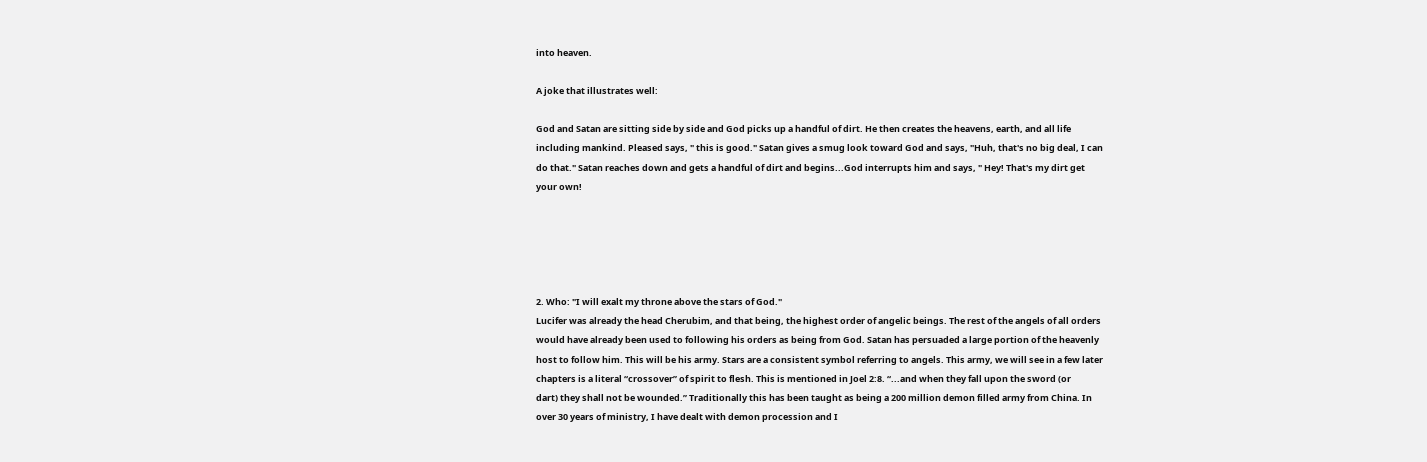into heaven.

A joke that illustrates well:

God and Satan are sitting side by side and God picks up a handful of dirt. He then creates the heavens, earth, and all life including mankind. Pleased says, " this is good." Satan gives a smug look toward God and says, "Huh, that's no big deal, I can do that." Satan reaches down and gets a handful of dirt and begins...God interrupts him and says, " Hey! That's my dirt get your own!





2. Who: "I will exalt my throne above the stars of God."
Lucifer was already the head Cherubim, and that being, the highest order of angelic beings. The rest of the angels of all orders would have already been used to following his orders as being from God. Satan has persuaded a large portion of the heavenly host to follow him. This will be his army. Stars are a consistent symbol referring to angels. This army, we will see in a few later chapters is a literal “crossover” of spirit to flesh. This is mentioned in Joel 2:8. “...and when they fall upon the sword (or
dart) they shall not be wounded.” Traditionally this has been taught as being a 200 million demon filled army from China. In over 30 years of ministry, I have dealt with demon procession and I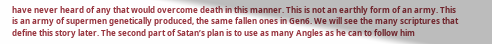have never heard of any that would overcome death in this manner. This is not an earthly form of an army. This is an army of supermen genetically produced, the same fallen ones in Gen6. We will see the many scriptures that define this story later. The second part of Satan’s plan is to use as many Angles as he can to follow him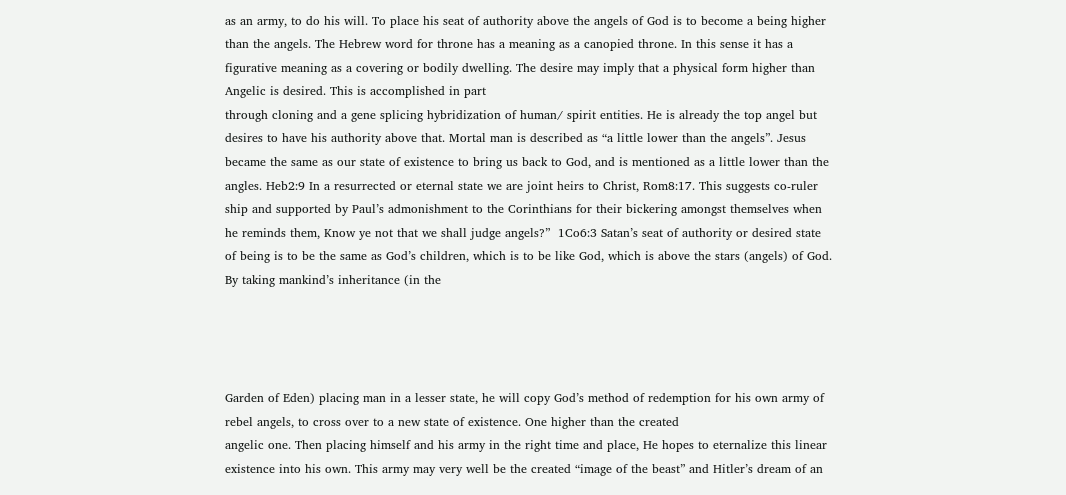as an army, to do his will. To place his seat of authority above the angels of God is to become a being higher than the angels. The Hebrew word for throne has a meaning as a canopied throne. In this sense it has a figurative meaning as a covering or bodily dwelling. The desire may imply that a physical form higher than Angelic is desired. This is accomplished in part
through cloning and a gene splicing hybridization of human/ spirit entities. He is already the top angel but desires to have his authority above that. Mortal man is described as “a little lower than the angels”. Jesus became the same as our state of existence to bring us back to God, and is mentioned as a little lower than the angles. Heb2:9 In a resurrected or eternal state we are joint heirs to Christ, Rom8:17. This suggests co-ruler ship and supported by Paul’s admonishment to the Corinthians for their bickering amongst themselves when he reminds them, Know ye not that we shall judge angels?”  1Co6:3 Satan’s seat of authority or desired state of being is to be the same as God’s children, which is to be like God, which is above the stars (angels) of God. By taking mankind’s inheritance (in the




Garden of Eden) placing man in a lesser state, he will copy God’s method of redemption for his own army of rebel angels, to cross over to a new state of existence. One higher than the created
angelic one. Then placing himself and his army in the right time and place, He hopes to eternalize this linear existence into his own. This army may very well be the created “image of the beast” and Hitler’s dream of an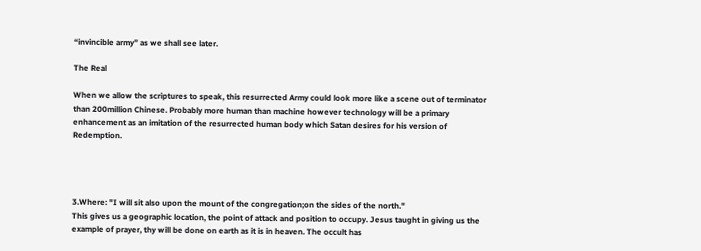“invincible army” as we shall see later.

The Real

When we allow the scriptures to speak, this resurrected Army could look more like a scene out of terminator than 200million Chinese. Probably more human than machine however technology will be a primary enhancement as an imitation of the resurrected human body which Satan desires for his version of Redemption.




3.Where: "I will sit also upon the mount of the congregation;on the sides of the north."
This gives us a geographic location, the point of attack and position to occupy. Jesus taught in giving us the example of prayer, thy will be done on earth as it is in heaven. The occult has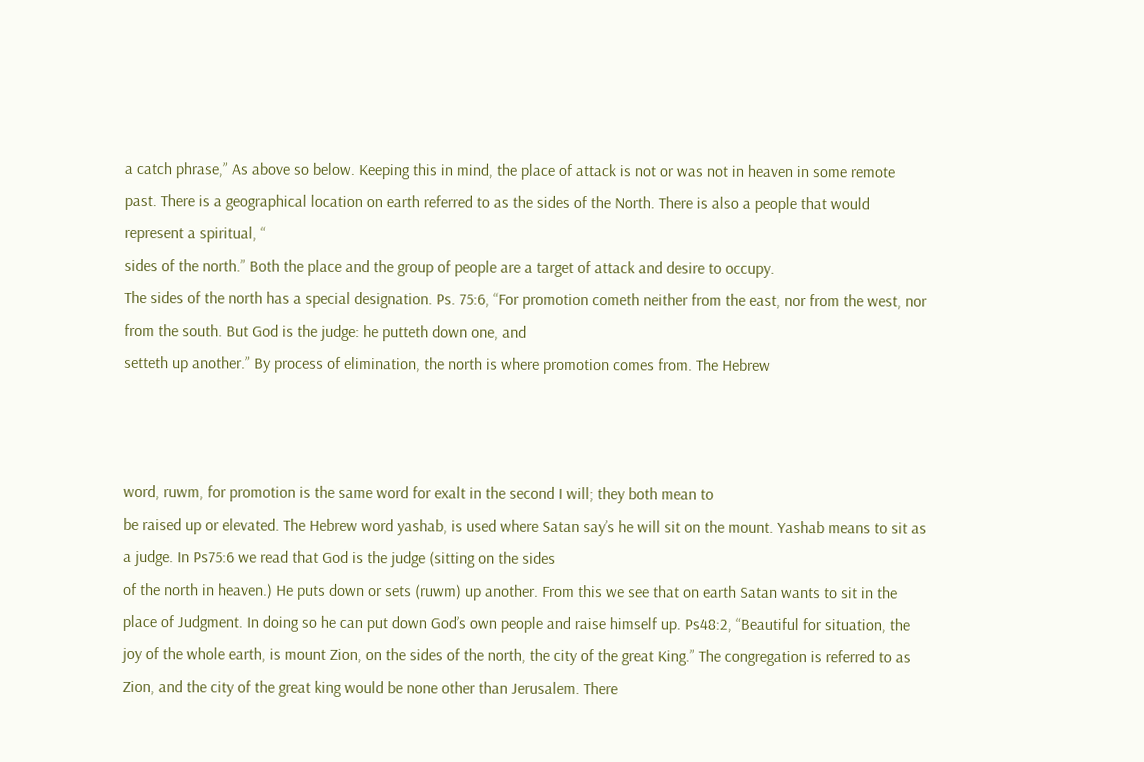a catch phrase,” As above so below. Keeping this in mind, the place of attack is not or was not in heaven in some remote past. There is a geographical location on earth referred to as the sides of the North. There is also a people that would represent a spiritual, “
sides of the north.” Both the place and the group of people are a target of attack and desire to occupy.
The sides of the north has a special designation. Ps. 75:6, “For promotion cometh neither from the east, nor from the west, nor from the south. But God is the judge: he putteth down one, and
setteth up another.” By process of elimination, the north is where promotion comes from. The Hebrew



word, ruwm, for promotion is the same word for exalt in the second I will; they both mean to
be raised up or elevated. The Hebrew word yashab, is used where Satan say’s he will sit on the mount. Yashab means to sit as a judge. In Ps75:6 we read that God is the judge (sitting on the sides
of the north in heaven.) He puts down or sets (ruwm) up another. From this we see that on earth Satan wants to sit in the place of Judgment. In doing so he can put down God’s own people and raise himself up. Ps48:2, “Beautiful for situation, the joy of the whole earth, is mount Zion, on the sides of the north, the city of the great King.” The congregation is referred to as Zion, and the city of the great king would be none other than Jerusalem. There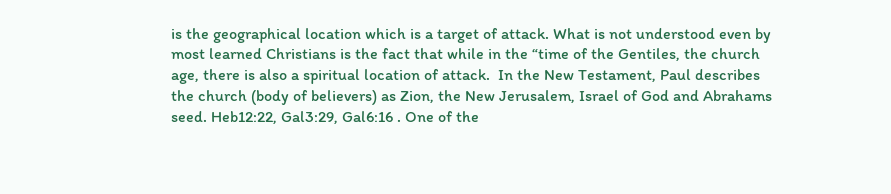is the geographical location which is a target of attack. What is not understood even by most learned Christians is the fact that while in the “time of the Gentiles, the church age, there is also a spiritual location of attack.  In the New Testament, Paul describes the church (body of believers) as Zion, the New Jerusalem, Israel of God and Abrahams seed. Heb12:22, Gal3:29, Gal6:16 . One of the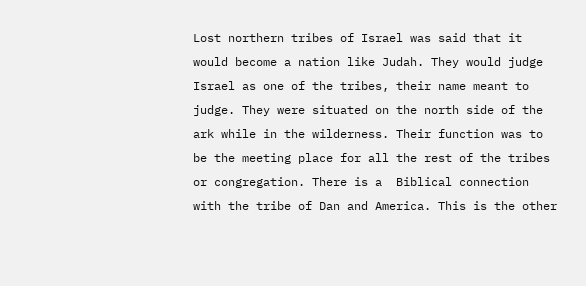Lost northern tribes of Israel was said that it would become a nation like Judah. They would judge Israel as one of the tribes, their name meant to judge. They were situated on the north side of the ark while in the wilderness. Their function was to be the meeting place for all the rest of the tribes or congregation. There is a  Biblical connection with the tribe of Dan and America. This is the other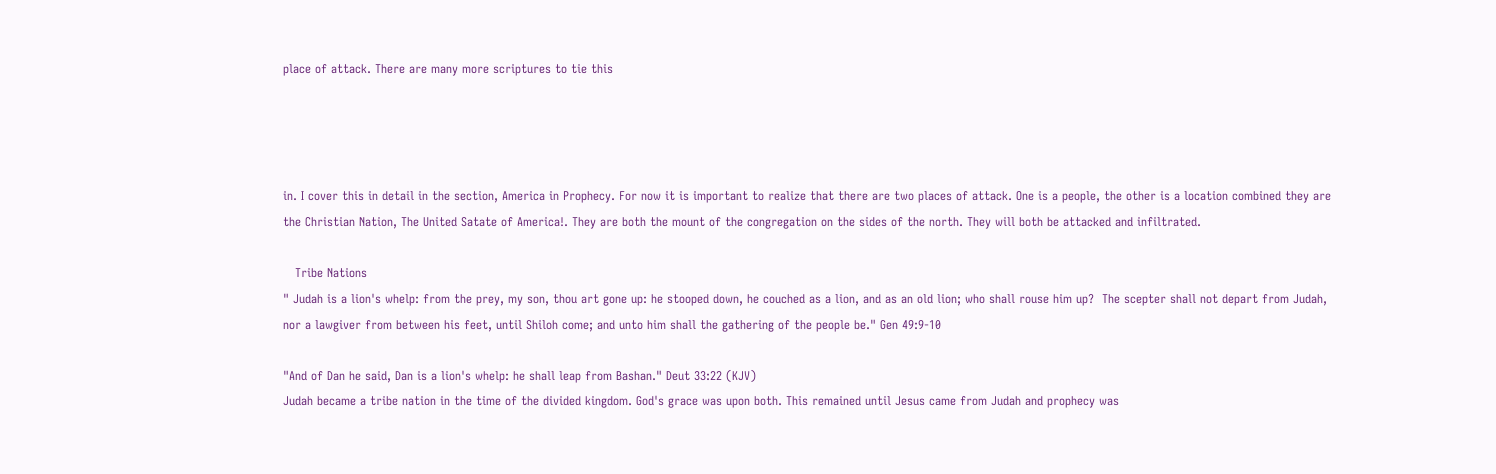place of attack. There are many more scriptures to tie this




in. I cover this in detail in the section, America in Prophecy. For now it is important to realize that there are two places of attack. One is a people, the other is a location combined they are the Christian Nation, The United Satate of America!. They are both the mount of the congregation on the sides of the north. They will both be attacked and infiltrated.

   Tribe Nations
" Judah is a lion's whelp: from the prey, my son, thou art gone up: he stooped down, he couched as a lion, and as an old lion; who shall rouse him up?  The scepter shall not depart from Judah, nor a lawgiver from between his feet, until Shiloh come; and unto him shall the gathering of the people be." Gen 49:9-10

"And of Dan he said, Dan is a lion's whelp: he shall leap from Bashan." Deut 33:22 (KJV)
Judah became a tribe nation in the time of the divided kingdom. God's grace was upon both. This remained until Jesus came from Judah and prophecy was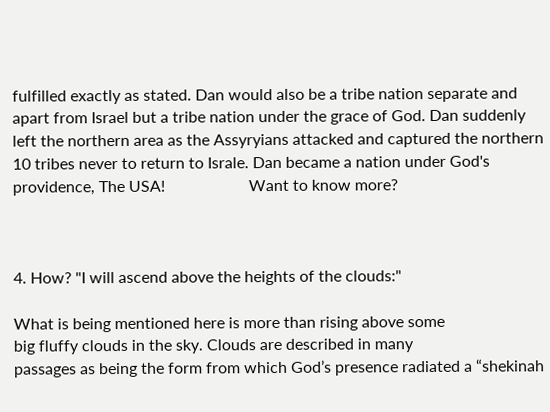fulfilled exactly as stated. Dan would also be a tribe nation separate and apart from Israel but a tribe nation under the grace of God. Dan suddenly left the northern area as the Assyryians attacked and captured the northern 10 tribes never to return to Israle. Dan became a nation under God's providence, The USA!                     Want to know more?



4. How? "I will ascend above the heights of the clouds:"

What is being mentioned here is more than rising above some
big fluffy clouds in the sky. Clouds are described in many
passages as being the form from which God’s presence radiated a “shekinah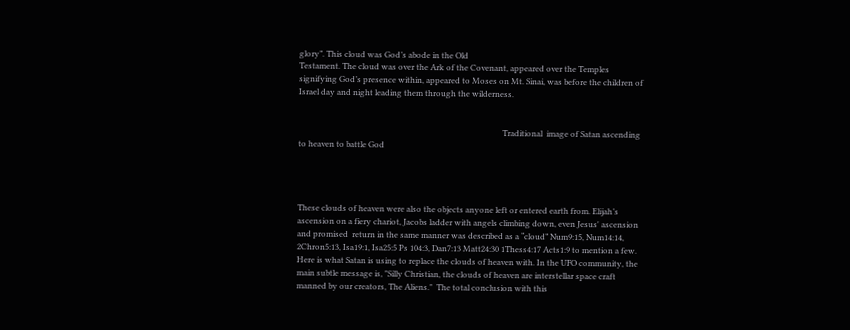glory”. This cloud was God’s abode in the Old
Testament. The cloud was over the Ark of the Covenant, appeared over the Temples signifying God’s presence within, appeared to Moses on Mt. Sinai, was before the children of Israel day and night leading them through the wilderness.


                                                                                                      Traditional  image of Satan ascending to heaven to battle God




These clouds of heaven were also the objects anyone left or entered earth from. Elijah’s ascension on a fiery chariot, Jacobs ladder with angels climbing down, even Jesus' ascension and promised  return in the same manner was described as a “cloud” Num9:15, Num14:14, 2Chron5:13, Isa19:1, Isa25:5 Ps 104:3, Dan7:13 Matt24:30 1Thess4:17 Acts1:9 to mention a few.  Here is what Satan is using to replace the clouds of heaven with. In the UFO community, the main subtle message is, "Silly Christian, the clouds of heaven are interstellar space craft manned by our creators, The Aliens."  The total conclusion with this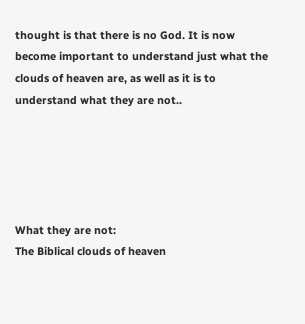thought is that there is no God. It is now become important to understand just what the clouds of heaven are, as well as it is to understand what they are not..





What they are not:
The Biblical clouds of heaven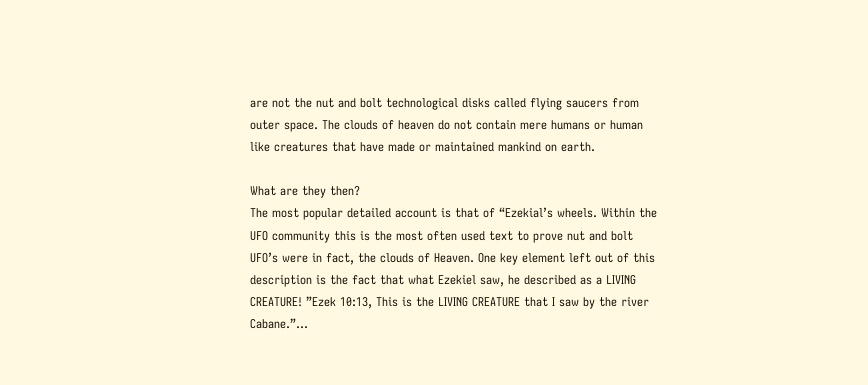are not the nut and bolt technological disks called flying saucers from outer space. The clouds of heaven do not contain mere humans or human like creatures that have made or maintained mankind on earth.

What are they then?
The most popular detailed account is that of “Ezekial’s wheels. Within the UFO community this is the most often used text to prove nut and bolt UFO’s were in fact, the clouds of Heaven. One key element left out of this description is the fact that what Ezekiel saw, he described as a LIVING CREATURE! ”Ezek 10:13, This is the LIVING CREATURE that I saw by the river Cabane.”...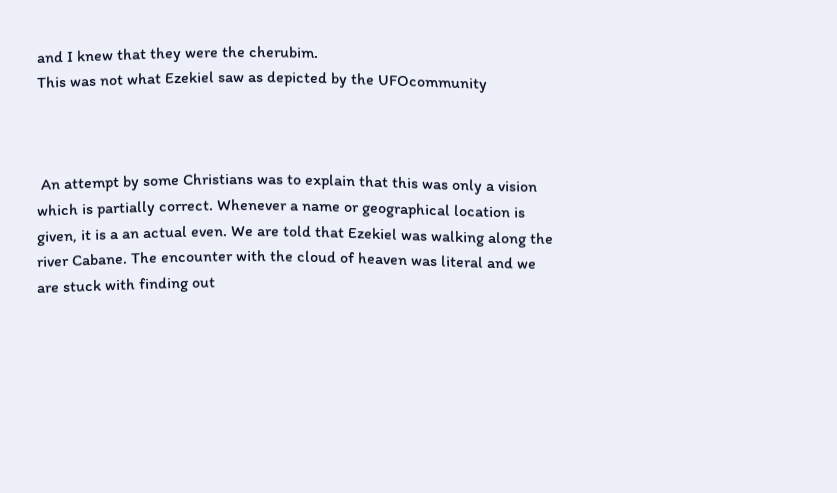and I knew that they were the cherubim.
This was not what Ezekiel saw as depicted by the UFOcommunity



 An attempt by some Christians was to explain that this was only a vision which is partially correct. Whenever a name or geographical location is given, it is a an actual even. We are told that Ezekiel was walking along the river Cabane. The encounter with the cloud of heaven was literal and we are stuck with finding out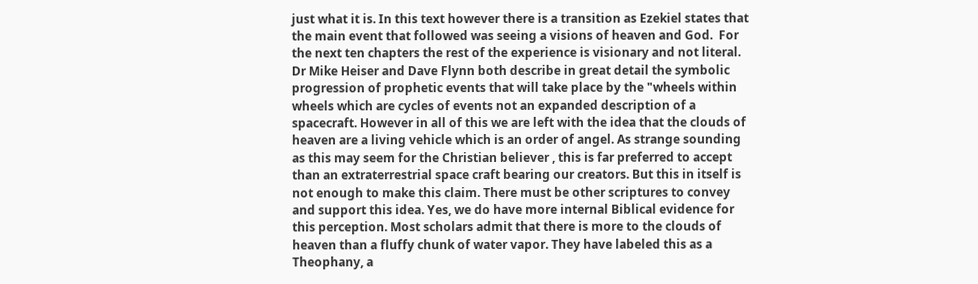just what it is. In this text however there is a transition as Ezekiel states that the main event that followed was seeing a visions of heaven and God.  For the next ten chapters the rest of the experience is visionary and not literal. Dr Mike Heiser and Dave Flynn both describe in great detail the symbolic progression of prophetic events that will take place by the "wheels within wheels which are cycles of events not an expanded description of a spacecraft. However in all of this we are left with the idea that the clouds of heaven are a living vehicle which is an order of angel. As strange sounding as this may seem for the Christian believer , this is far preferred to accept than an extraterrestrial space craft bearing our creators. But this in itself is not enough to make this claim. There must be other scriptures to convey and support this idea. Yes, we do have more internal Biblical evidence for this perception. Most scholars admit that there is more to the clouds of heaven than a fluffy chunk of water vapor. They have labeled this as a Theophany, a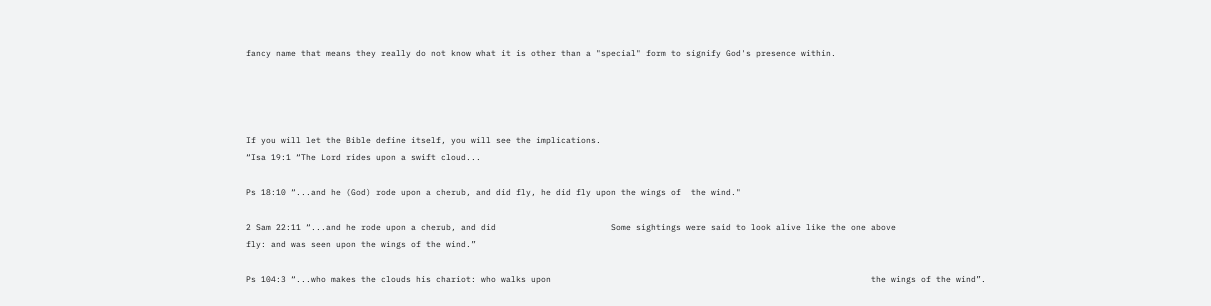fancy name that means they really do not know what it is other than a "special" form to signify God's presence within.




If you will let the Bible define itself, you will see the implications.
“Isa 19:1 “The Lord rides upon a swift cloud...

Ps 18:10 “...and he (God) rode upon a cherub, and did fly, he did fly upon the wings of  the wind."

2 Sam 22:11 “...and he rode upon a cherub, and did                       Some sightings were said to look alive like the one above
fly: and was seen upon the wings of the wind.”

Ps 104:3 “...who makes the clouds his chariot: who walks upon                                                                the wings of the wind”.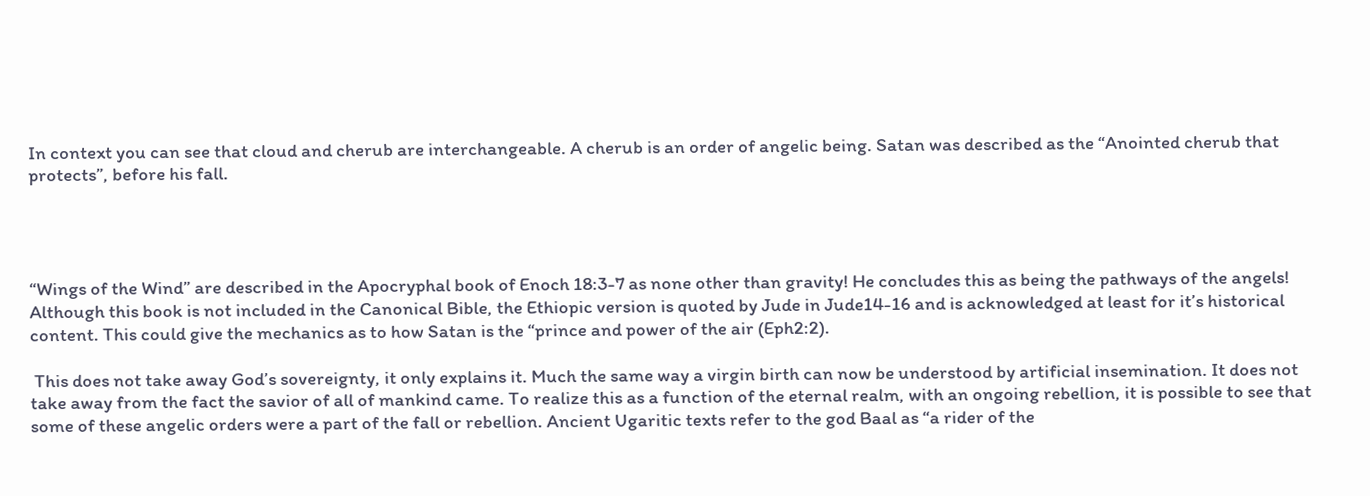In context you can see that cloud and cherub are interchangeable. A cherub is an order of angelic being. Satan was described as the “Anointed cherub that protects”, before his fall.




“Wings of the Wind” are described in the Apocryphal book of Enoch 18:3-7 as none other than gravity! He concludes this as being the pathways of the angels! Although this book is not included in the Canonical Bible, the Ethiopic version is quoted by Jude in Jude14-16 and is acknowledged at least for it’s historical content. This could give the mechanics as to how Satan is the “prince and power of the air (Eph2:2).

 This does not take away God’s sovereignty, it only explains it. Much the same way a virgin birth can now be understood by artificial insemination. It does not take away from the fact the savior of all of mankind came. To realize this as a function of the eternal realm, with an ongoing rebellion, it is possible to see that some of these angelic orders were a part of the fall or rebellion. Ancient Ugaritic texts refer to the god Baal as “a rider of the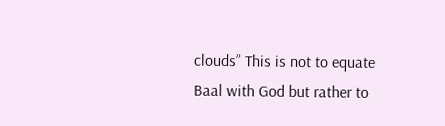clouds” This is not to equate Baal with God but rather to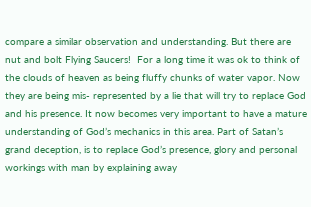compare a similar observation and understanding. But there are nut and bolt Flying Saucers!  For a long time it was ok to think of the clouds of heaven as being fluffy chunks of water vapor. Now they are being mis- represented by a lie that will try to replace God and his presence. It now becomes very important to have a mature understanding of God’s mechanics in this area. Part of Satan’s grand deception, is to replace God’s presence, glory and personal workings with man by explaining away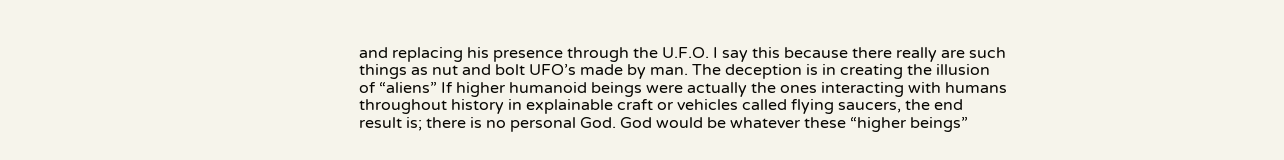and replacing his presence through the U.F.O. I say this because there really are such things as nut and bolt UFO’s made by man. The deception is in creating the illusion of “aliens” If higher humanoid beings were actually the ones interacting with humans throughout history in explainable craft or vehicles called flying saucers, the end result is; there is no personal God. God would be whatever these “higher beings”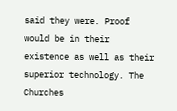said they were. Proof would be in their existence as well as their superior technology. The Churches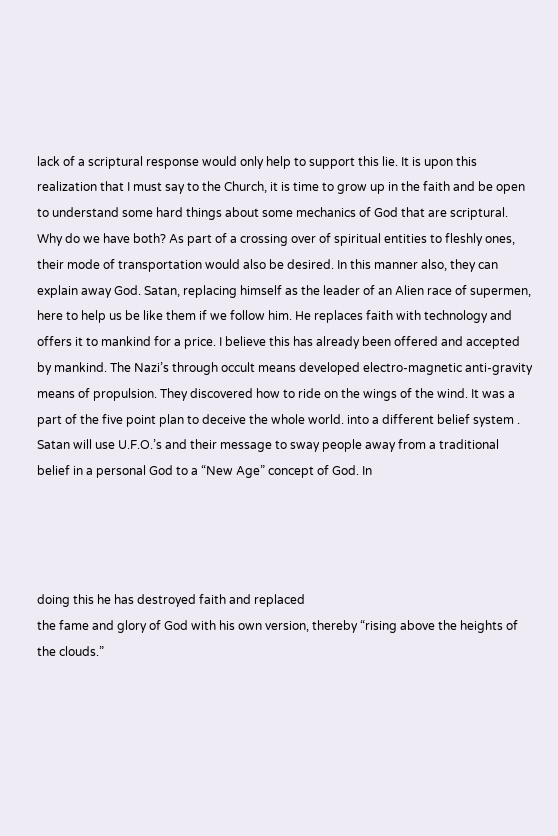lack of a scriptural response would only help to support this lie. It is upon this realization that I must say to the Church, it is time to grow up in the faith and be open to understand some hard things about some mechanics of God that are scriptural.  Why do we have both? As part of a crossing over of spiritual entities to fleshly ones, their mode of transportation would also be desired. In this manner also, they can explain away God. Satan, replacing himself as the leader of an Alien race of supermen, here to help us be like them if we follow him. He replaces faith with technology and offers it to mankind for a price. I believe this has already been offered and accepted by mankind. The Nazi’s through occult means developed electro-magnetic anti-gravity means of propulsion. They discovered how to ride on the wings of the wind. It was a part of the five point plan to deceive the whole world. into a different belief system . Satan will use U.F.O.’s and their message to sway people away from a traditional belief in a personal God to a “New Age” concept of God. In




doing this he has destroyed faith and replaced
the fame and glory of God with his own version, thereby “rising above the heights of the clouds.”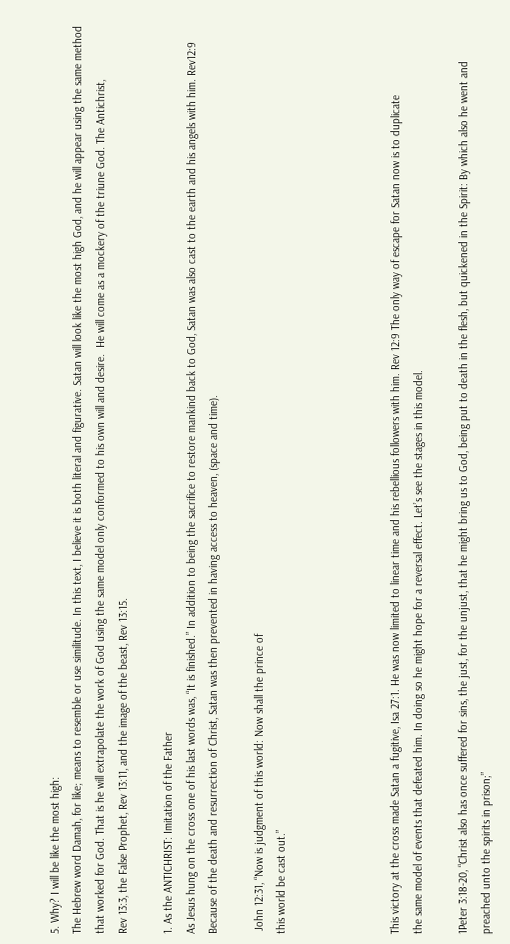5. Why? I will be like the most high:
The Hebrew word Damah, for like; means to resemble or use similitude. In this text, I believe it is both literal and figurative. Satan will look like the most high God, and he will appear using the same method that worked for God. That is he will extrapolate the work of God using the same model only conformed to his own will and desire.  He will come as a mockery of the triune God. The Antichrist,
Rev 13:3, the False Prophet, Rev 13:11, and the image of the beast, Rev 13:15.

1. As the ANTICHRIST: Imitation of the Father
As Jesus hung on the cross one of his last words was, “It is finished.” In addition to being the sacrifice to restore mankind back to God, Satan was also cast to the earth and his angels with him. Rev12:9
Because of the death and resurrection of Christ, Satan was then prevented in having access to heaven, (space and time).

 John 12:31, “Now is judgment of this world: Now shall the prince of
this world be cast out.”




This victory at the cross made Satan a fugitive, Isa 27:1. He was now limited to linear time and his rebellious followers with him. Rev 12:9 The only way of escape for Satan now is to duplicate
the same model of events that defeated him. In doing so he might hope for a reversal effect. Let’s see the stages in this model.

1Peter 3:18-20, “Christ also has once suffered for sins, the just, for the unjust, that he might bring us to God, being put to death in the flesh, but quickened in the Spirit: By which also he went and
preached unto the spirits in prison;”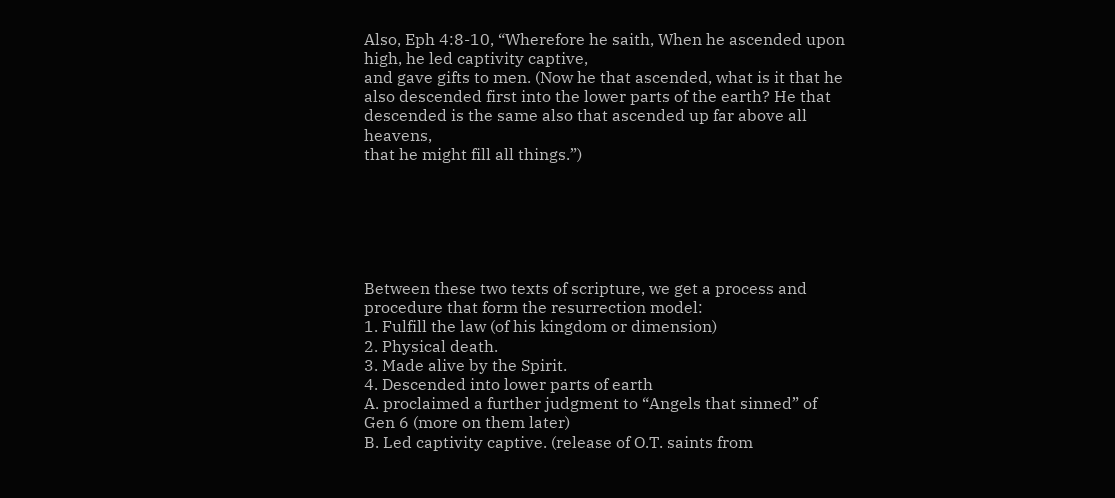Also, Eph 4:8-10, “Wherefore he saith, When he ascended upon high, he led captivity captive,
and gave gifts to men. (Now he that ascended, what is it that he also descended first into the lower parts of the earth? He that descended is the same also that ascended up far above all heavens,
that he might fill all things.”)






Between these two texts of scripture, we get a process and procedure that form the resurrection model:
1. Fulfill the law (of his kingdom or dimension)
2. Physical death.
3. Made alive by the Spirit.
4. Descended into lower parts of earth
A. proclaimed a further judgment to “Angels that sinned” of
Gen 6 (more on them later)
B. Led captivity captive. (release of O.T. saints from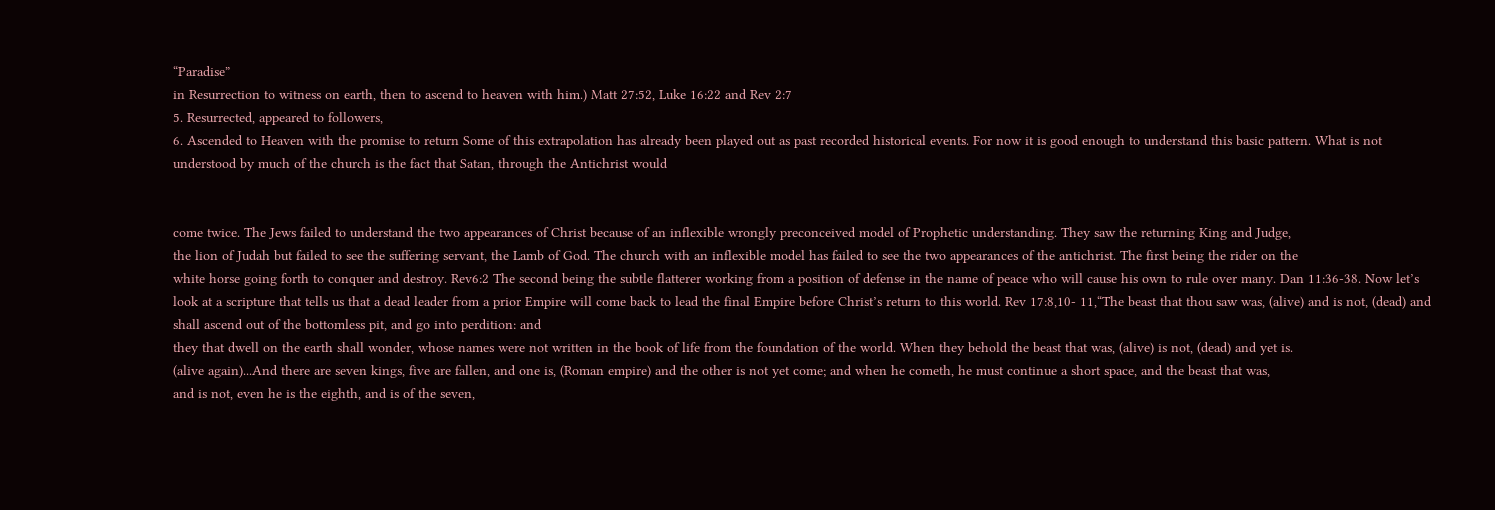“Paradise”
in Resurrection to witness on earth, then to ascend to heaven with him.) Matt 27:52, Luke 16:22 and Rev 2:7
5. Resurrected, appeared to followers,
6. Ascended to Heaven with the promise to return Some of this extrapolation has already been played out as past recorded historical events. For now it is good enough to understand this basic pattern. What is not understood by much of the church is the fact that Satan, through the Antichrist would


come twice. The Jews failed to understand the two appearances of Christ because of an inflexible wrongly preconceived model of Prophetic understanding. They saw the returning King and Judge,
the lion of Judah but failed to see the suffering servant, the Lamb of God. The church with an inflexible model has failed to see the two appearances of the antichrist. The first being the rider on the
white horse going forth to conquer and destroy. Rev6:2 The second being the subtle flatterer working from a position of defense in the name of peace who will cause his own to rule over many. Dan 11:36-38. Now let’s look at a scripture that tells us that a dead leader from a prior Empire will come back to lead the final Empire before Christ’s return to this world. Rev 17:8,10- 11,“The beast that thou saw was, (alive) and is not, (dead) and shall ascend out of the bottomless pit, and go into perdition: and
they that dwell on the earth shall wonder, whose names were not written in the book of life from the foundation of the world. When they behold the beast that was, (alive) is not, (dead) and yet is.
(alive again)...And there are seven kings, five are fallen, and one is, (Roman empire) and the other is not yet come; and when he cometh, he must continue a short space, and the beast that was,
and is not, even he is the eighth, and is of the seven,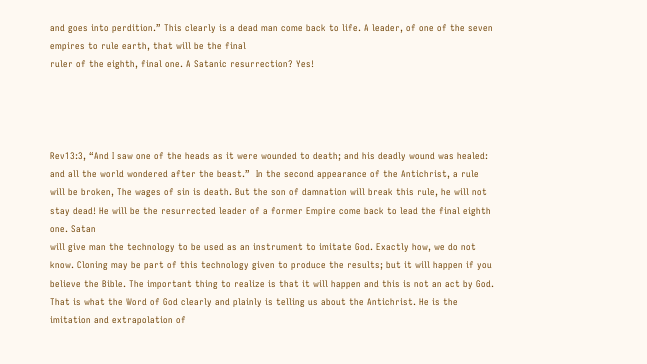and goes into perdition.” This clearly is a dead man come back to life. A leader, of one of the seven empires to rule earth, that will be the final
ruler of the eighth, final one. A Satanic resurrection? Yes!




Rev13:3, “And I saw one of the heads as it were wounded to death; and his deadly wound was healed: and all the world wondered after the beast.”  In the second appearance of the Antichrist, a rule will be broken, The wages of sin is death. But the son of damnation will break this rule, he will not stay dead! He will be the resurrected leader of a former Empire come back to lead the final eighth one. Satan
will give man the technology to be used as an instrument to imitate God. Exactly how, we do not know. Cloning may be part of this technology given to produce the results; but it will happen if you believe the Bible. The important thing to realize is that it will happen and this is not an act by God. That is what the Word of God clearly and plainly is telling us about the Antichrist. He is the imitation and extrapolation of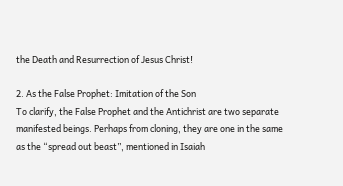the Death and Resurrection of Jesus Christ!

2. As the False Prophet: Imitation of the Son
To clarify, the False Prophet and the Antichrist are two separate manifested beings. Perhaps from cloning, they are one in the same as the “spread out beast”, mentioned in Isaiah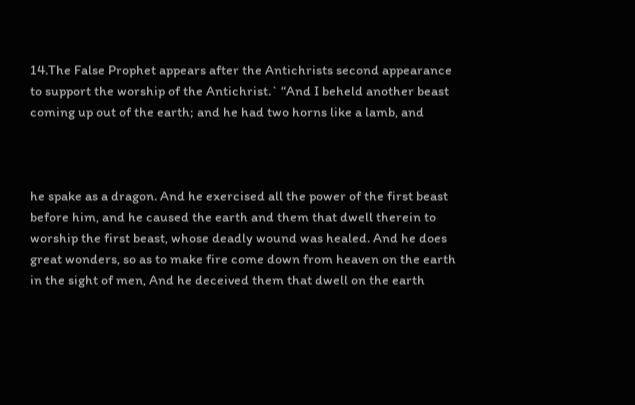14.The False Prophet appears after the Antichrists second appearance to support the worship of the Antichrist.` “And I beheld another beast coming up out of the earth; and he had two horns like a lamb, and



he spake as a dragon. And he exercised all the power of the first beast before him, and he caused the earth and them that dwell therein to worship the first beast, whose deadly wound was healed. And he does great wonders, so as to make fire come down from heaven on the earth in the sight of men, And he deceived them that dwell on the earth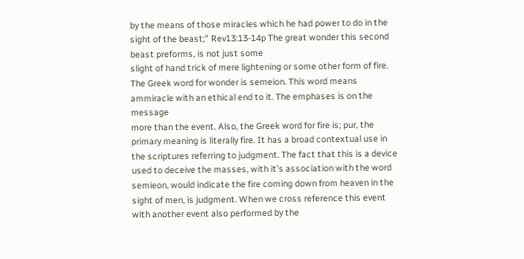by the means of those miracles which he had power to do in the sight of the beast;” Rev13:13-14p The great wonder this second beast preforms, is not just some
slight of hand trick of mere lightening or some other form of fire. The Greek word for wonder is semeion. This word means ammiracle with an ethical end to it. The emphases is on the message
more than the event. Also, the Greek word for fire is; pur, the primary meaning is literally fire. It has a broad contextual use in the scriptures referring to judgment. The fact that this is a device used to deceive the masses, with it’s association with the word semieon, would indicate the fire coming down from heaven in the sight of men, is judgment. When we cross reference this event with another event also performed by the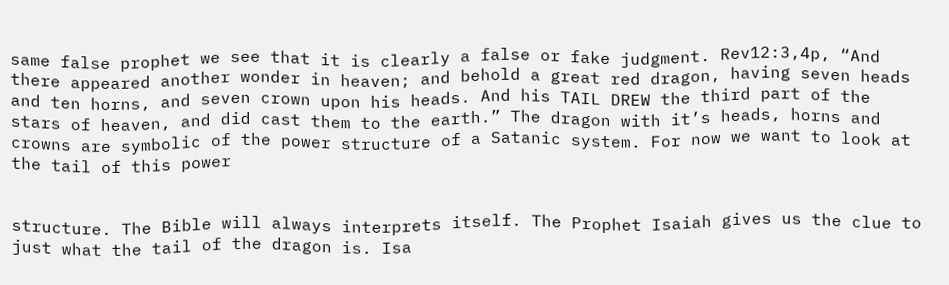same false prophet we see that it is clearly a false or fake judgment. Rev12:3,4p, “And there appeared another wonder in heaven; and behold a great red dragon, having seven heads and ten horns, and seven crown upon his heads. And his TAIL DREW the third part of the stars of heaven, and did cast them to the earth.” The dragon with it’s heads, horns and crowns are symbolic of the power structure of a Satanic system. For now we want to look at the tail of this power


structure. The Bible will always interprets itself. The Prophet Isaiah gives us the clue to just what the tail of the dragon is. Isa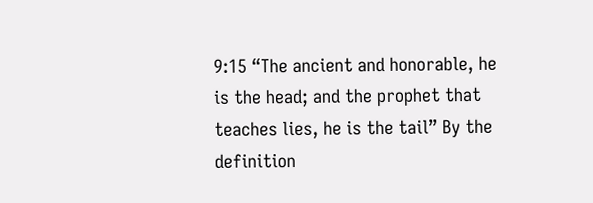9:15 “The ancient and honorable, he is the head; and the prophet that teaches lies, he is the tail” By the definition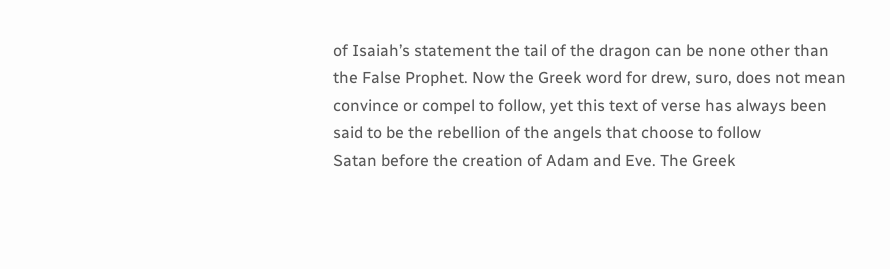of Isaiah’s statement the tail of the dragon can be none other than the False Prophet. Now the Greek word for drew, suro, does not mean convince or compel to follow, yet this text of verse has always been said to be the rebellion of the angels that choose to follow
Satan before the creation of Adam and Eve. The Greek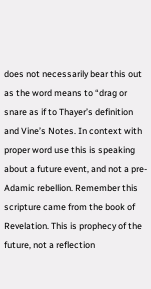does not necessarily bear this out as the word means to “drag or snare as if to Thayer’s definition and Vine’s Notes. In context with proper word use this is speaking about a future event, and not a pre- Adamic rebellion. Remember this scripture came from the book of Revelation. This is prophecy of the future, not a reflection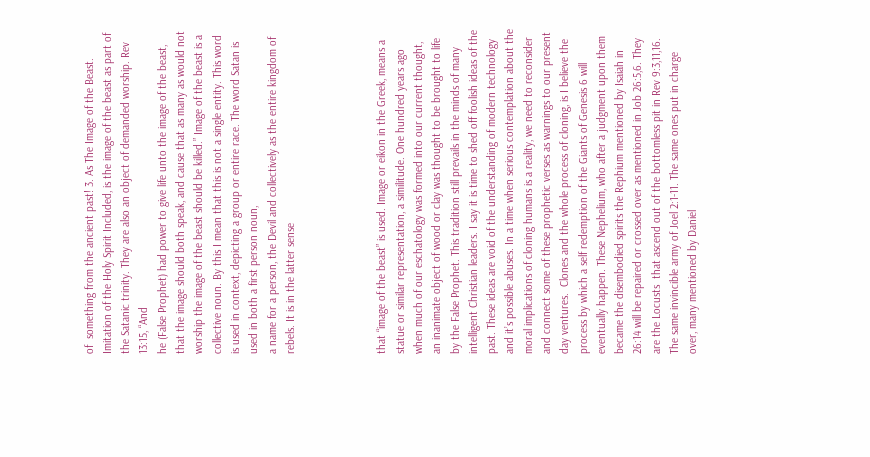of  something from the ancient past! 3. As The Image of the Beast. Imitation of the Holy Spirit Included, is the image of the beast as part of the Satanic trinity. They are also an object of demanded worship. Rev 13:15, “And
he (False Prophet) had power to give life unto the image of the beast, that the image should both speak, and cause that as many as would not worship the image of the beast should be killed.” Image of the beast is a collective noun. By this I mean that this is not a single entity. This word is used in context, depicting a group or entire race. The word Satan is used in both a first person noun,
a name for a person, the Devil and collectively as the entire kingdom of rebels. It is in the latter sense




that “image of the beast” is used. Image or eikon in the Greek, means a statue or similar representation, a similitude. One hundred years ago when much of our eschatology was formed into our current thought, an inanimate object of wood or clay was thought to be brought to life by the False Prophet. This tradition still prevails in the minds of many intelligent Christian leaders. I say it is time to shed off foolish ideas of the past. These ideas are void of the understanding of modern technology and it’s possible abuses. In a time when serious contemplation about the moral implications of cloning humans is a reality, we need to reconsider and connect some of these prophetic verses as warnings to our present day ventures.  Clones and the whole process of cloning, is I believe the process by which a self redemption of the Giants of Genesis 6 will eventually happen. These Nephelium, who after a judgment upon them became the disembodied spirits the Rephium mentioned by Isaiah in 26:14 will be repaired or crossed over as mentioned in Job 26:5,6. They are the Locusts  that ascend out of the bottomless pit in Rev 9:3,11,16. The same invincible army of Joel 2:1-11. The same ones put in charge over, many mentioned by Daniel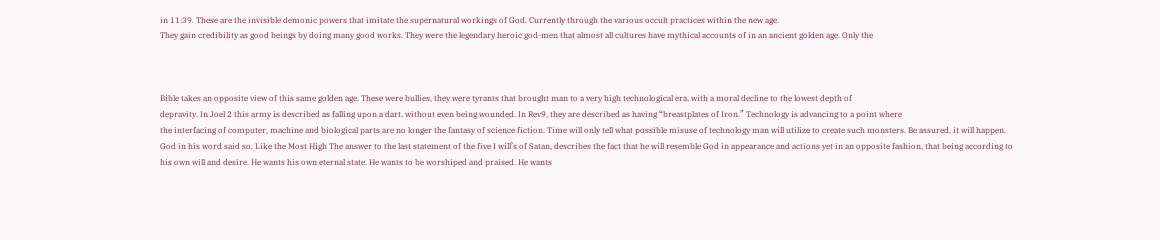in 11:39. These are the invisible demonic powers that imitate the supernatural workings of God. Currently through the various occult practices within the new age.
They gain credibility as good beings by doing many good works. They were the legendary heroic god-men that almost all cultures have mythical accounts of in an ancient golden age. Only the



Bible takes an opposite view of this same golden age. These were bullies, they were tyrants that brought man to a very high technological era, with a moral decline to the lowest depth of
depravity. In Joel 2 this army is described as falling upon a dart, without even being wounded. In Rev9, they are described as having “breastplates of Iron.” Technology is advancing to a point where
the interfacing of computer, machine and biological parts are no longer the fantasy of science fiction. Time will only tell what possible misuse of technology man will utilize to create such monsters. Be assured, it will happen. God in his word said so. Like the Most High The answer to the last statement of the five I will’s of Satan, describes the fact that he will resemble God in appearance and actions yet in an opposite fashion, that being according to his own will and desire. He wants his own eternal state. He wants to be worshiped and praised. He wants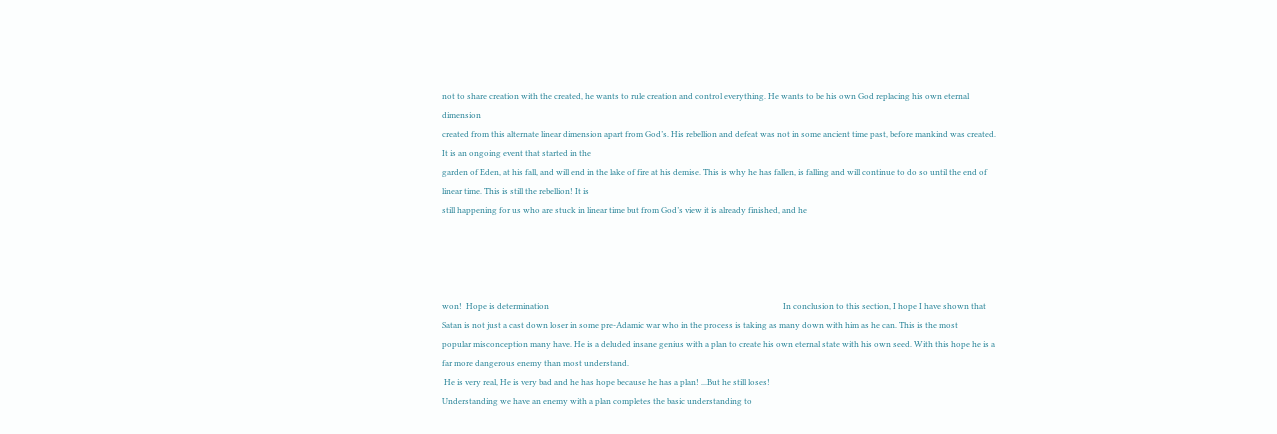not to share creation with the created, he wants to rule creation and control everything. He wants to be his own God replacing his own eternal dimension
created from this alternate linear dimension apart from God’s. His rebellion and defeat was not in some ancient time past, before mankind was created. It is an ongoing event that started in the
garden of Eden, at his fall, and will end in the lake of fire at his demise. This is why he has fallen, is falling and will continue to do so until the end of linear time. This is still the rebellion! It is
still happening for us who are stuck in linear time but from God’s view it is already finished, and he




won!  Hope is determination                                                                                                                     In conclusion to this section, I hope I have shown that Satan is not just a cast down loser in some pre-Adamic war who in the process is taking as many down with him as he can. This is the most
popular misconception many have. He is a deluded insane genius with a plan to create his own eternal state with his own seed. With this hope he is a far more dangerous enemy than most understand.
 He is very real, He is very bad and he has hope because he has a plan! ...But he still loses!
Understanding we have an enemy with a plan completes the basic understanding to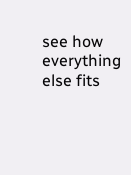see how everything else fits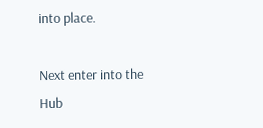into place.

Next enter into the Hub